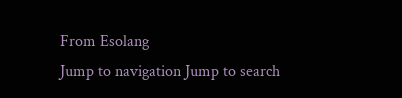From Esolang
Jump to navigation Jump to search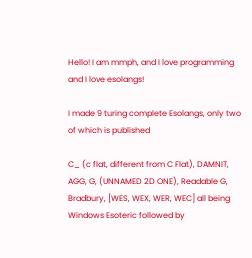Hello! I am mmph, and I love programming and I love esolangs!

I made 9 turing complete Esolangs, only two of which is published

C_ (c flat, different from C Flat), DAMNIT, AGG, G, (UNNAMED 2D ONE), Readable G, Bradbury, [WES, WEX, WER, WEC] all being Windows Esoteric followed by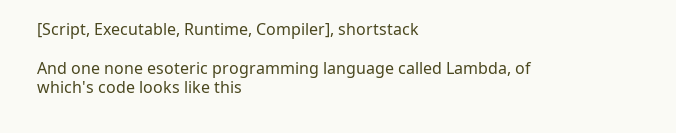[Script, Executable, Runtime, Compiler], shortstack

And one none esoteric programming language called Lambda, of which's code looks like this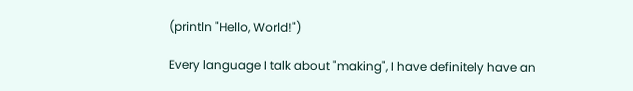(println "Hello, World!")

Every language I talk about "making", I have definitely have an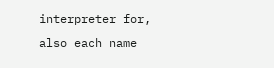interpreter for, also each name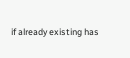if already existing has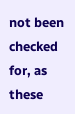not been checked for, as these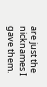are just the nicknames I gave them.